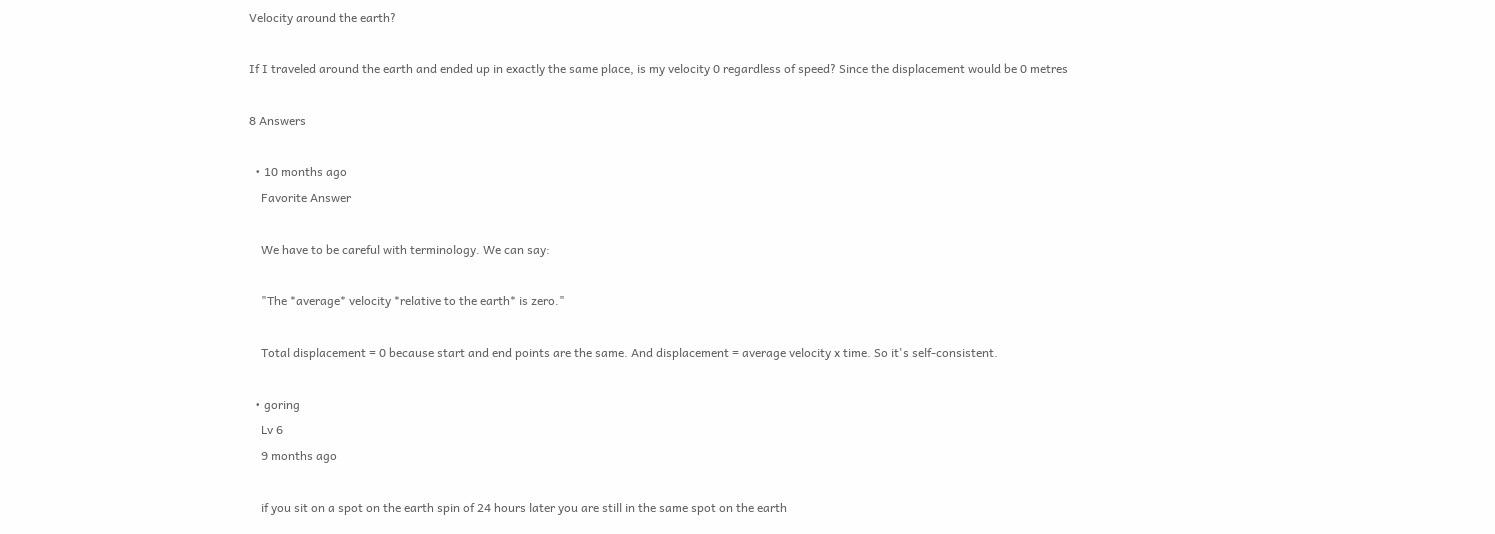Velocity around the earth?

If I traveled around the earth and ended up in exactly the same place, is my velocity 0 regardless of speed? Since the displacement would be 0 metres

8 Answers

  • 10 months ago
    Favorite Answer

    We have to be careful with terminology. We can say:

    "The *average* velocity *relative to the earth* is zero."

    Total displacement = 0 because start and end points are the same. And displacement = average velocity x time. So it's self-consistent.

  • goring
    Lv 6
    9 months ago

    if you sit on a spot on the earth spin of 24 hours later you are still in the same spot on the earth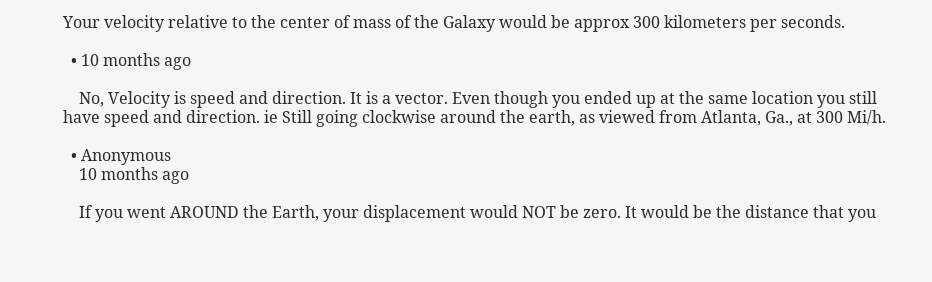Your velocity relative to the center of mass of the Galaxy would be approx 300 kilometers per seconds.

  • 10 months ago

    No, Velocity is speed and direction. It is a vector. Even though you ended up at the same location you still have speed and direction. ie Still going clockwise around the earth, as viewed from Atlanta, Ga., at 300 Mi/h.

  • Anonymous
    10 months ago

    If you went AROUND the Earth, your displacement would NOT be zero. It would be the distance that you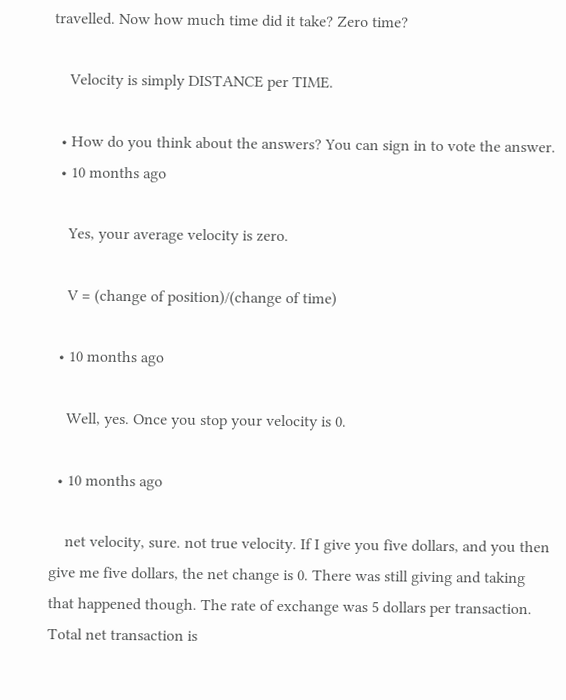travelled. Now how much time did it take? Zero time?

    Velocity is simply DISTANCE per TIME.

  • How do you think about the answers? You can sign in to vote the answer.
  • 10 months ago

    Yes, your average velocity is zero.

    V = (change of position)/(change of time)

  • 10 months ago

    Well, yes. Once you stop your velocity is 0.

  • 10 months ago

    net velocity, sure. not true velocity. If I give you five dollars, and you then give me five dollars, the net change is 0. There was still giving and taking that happened though. The rate of exchange was 5 dollars per transaction. Total net transaction is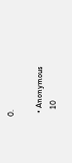0.

  • Anonymous
    10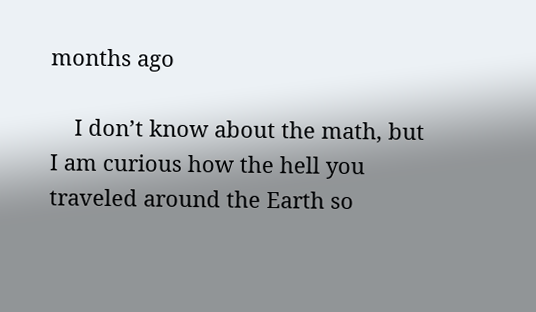months ago

    I don’t know about the math, but I am curious how the hell you traveled around the Earth so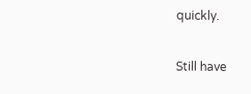quickly.

Still have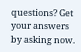questions? Get your answers by asking now.